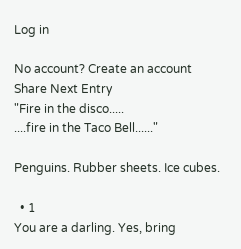Log in

No account? Create an account
Share Next Entry
"Fire in the disco.....
....fire in the Taco Bell......"

Penguins. Rubber sheets. Ice cubes.

  • 1
You are a darling. Yes, bring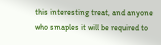this interesting treat, and anyone who smaples it will be required to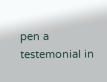pen a testemonial in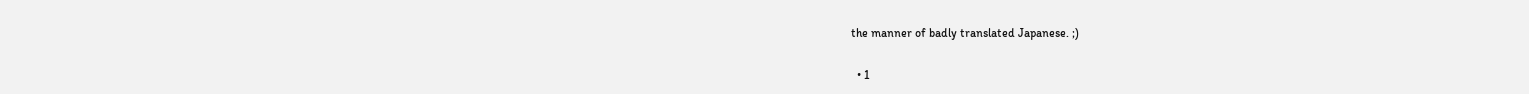the manner of badly translated Japanese. ;)

  • 1